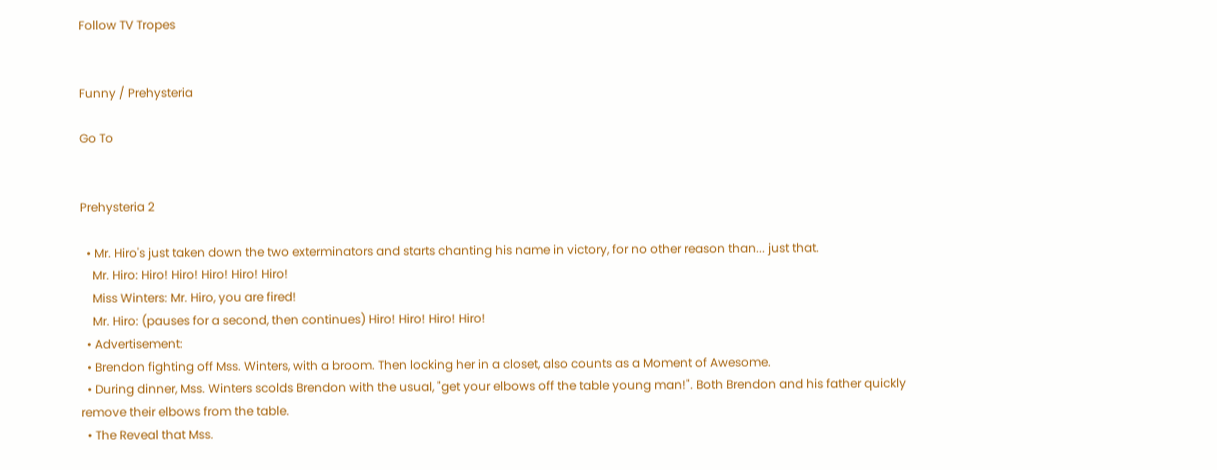Follow TV Tropes


Funny / Prehysteria

Go To


Prehysteria 2

  • Mr. Hiro's just taken down the two exterminators and starts chanting his name in victory, for no other reason than... just that.
    Mr. Hiro: Hiro! Hiro! Hiro! Hiro! Hiro!
    Miss Winters: Mr. Hiro, you are fired!
    Mr. Hiro: (pauses for a second, then continues) Hiro! Hiro! Hiro! Hiro!
  • Advertisement:
  • Brendon fighting off Mss. Winters, with a broom. Then locking her in a closet, also counts as a Moment of Awesome.
  • During dinner, Mss. Winters scolds Brendon with the usual, "get your elbows off the table young man!". Both Brendon and his father quickly remove their elbows from the table.
  • The Reveal that Mss.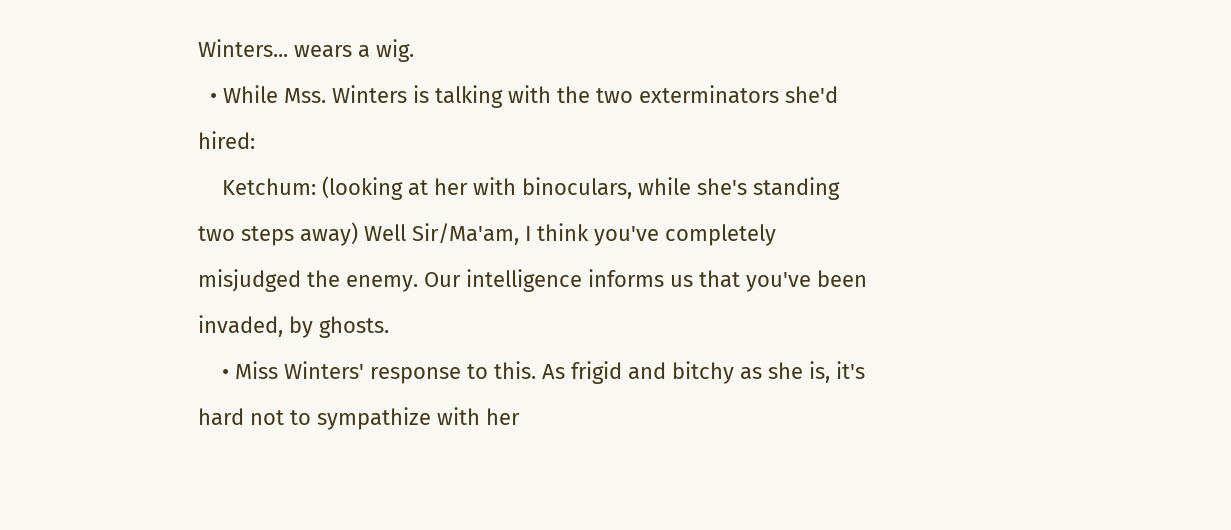Winters... wears a wig.
  • While Mss. Winters is talking with the two exterminators she'd hired:
    Ketchum: (looking at her with binoculars, while she's standing two steps away) Well Sir/Ma'am, I think you've completely misjudged the enemy. Our intelligence informs us that you've been invaded, by ghosts.
    • Miss Winters' response to this. As frigid and bitchy as she is, it's hard not to sympathize with her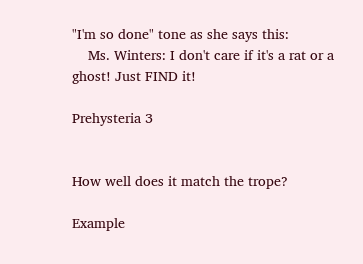"I'm so done" tone as she says this:
    Ms. Winters: I don't care if it's a rat or a ghost! Just FIND it!

Prehysteria 3


How well does it match the trope?

Example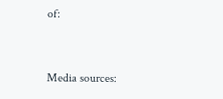of:


Media sources: